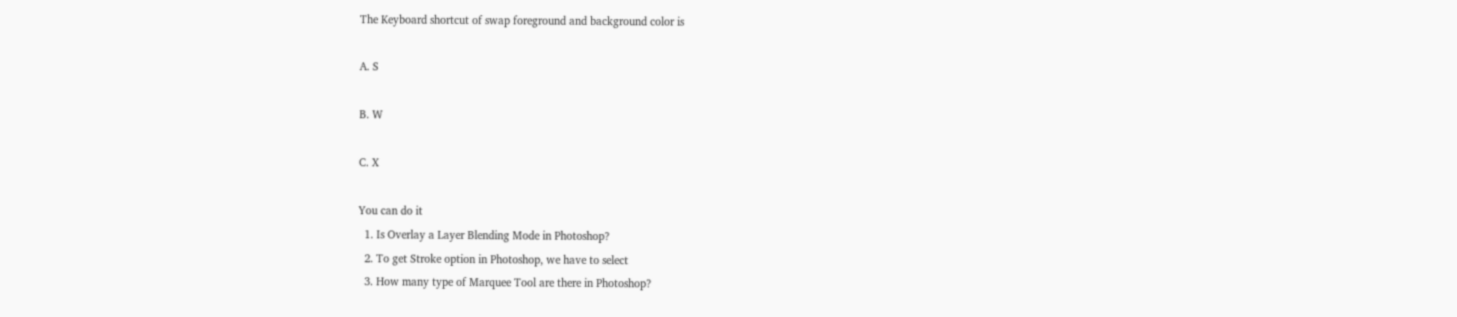The Keyboard shortcut of swap foreground and background color is

A. S

B. W

C. X

You can do it
  1. Is Overlay a Layer Blending Mode in Photoshop?
  2. To get Stroke option in Photoshop, we have to select
  3. How many type of Marquee Tool are there in Photoshop?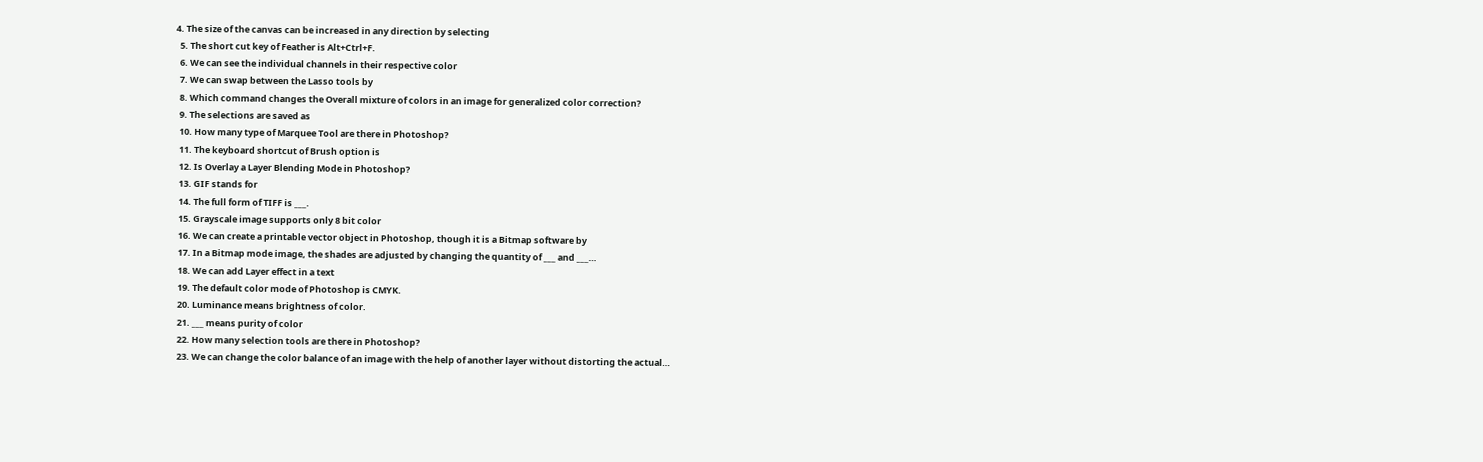4. The size of the canvas can be increased in any direction by selecting
  5. The short cut key of Feather is Alt+Ctrl+F.
  6. We can see the individual channels in their respective color
  7. We can swap between the Lasso tools by
  8. Which command changes the Overall mixture of colors in an image for generalized color correction?
  9. The selections are saved as
  10. How many type of Marquee Tool are there in Photoshop?
  11. The keyboard shortcut of Brush option is
  12. Is Overlay a Layer Blending Mode in Photoshop?
  13. GIF stands for
  14. The full form of TIFF is ___.
  15. Grayscale image supports only 8 bit color
  16. We can create a printable vector object in Photoshop, though it is a Bitmap software by
  17. In a Bitmap mode image, the shades are adjusted by changing the quantity of ___ and ___…
  18. We can add Layer effect in a text
  19. The default color mode of Photoshop is CMYK.
  20. Luminance means brightness of color.
  21. ___ means purity of color
  22. How many selection tools are there in Photoshop?
  23. We can change the color balance of an image with the help of another layer without distorting the actual…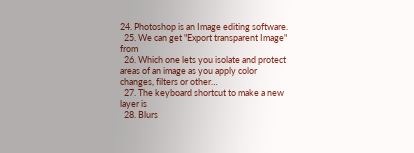24. Photoshop is an Image editing software.
  25. We can get "Export transparent Image" from
  26. Which one lets you isolate and protect areas of an image as you apply color changes, filters or other…
  27. The keyboard shortcut to make a new layer is
  28. Blurs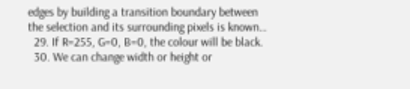edges by building a transition boundary between the selection and its surrounding pixels is known…
  29. If R=255, G=0, B=0, the colour will be black.
  30. We can change width or height or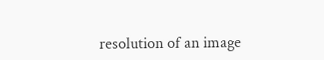resolution of an image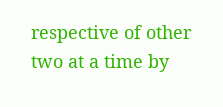respective of other two at a time by